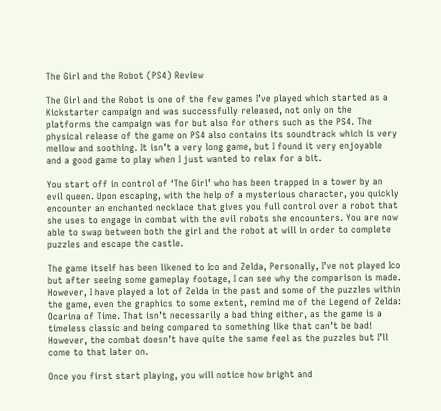The Girl and the Robot (PS4) Review

The Girl and the Robot is one of the few games I’ve played which started as a Kickstarter campaign and was successfully released, not only on the platforms the campaign was for but also for others such as the PS4. The physical release of the game on PS4 also contains its soundtrack which is very mellow and soothing. It isn’t a very long game, but I found it very enjoyable and a good game to play when I just wanted to relax for a bit.

You start off in control of ‘The Girl’ who has been trapped in a tower by an evil queen. Upon escaping, with the help of a mysterious character, you quickly encounter an enchanted necklace that gives you full control over a robot that she uses to engage in combat with the evil robots she encounters. You are now able to swap between both the girl and the robot at will in order to complete puzzles and escape the castle.

The game itself has been likened to Ico and Zelda, Personally, I’ve not played Ico but after seeing some gameplay footage, I can see why the comparison is made. However, I have played a lot of Zelda in the past and some of the puzzles within the game, even the graphics to some extent, remind me of the Legend of Zelda: Ocarina of Time. That isn’t necessarily a bad thing either, as the game is a timeless classic and being compared to something like that can’t be bad! However, the combat doesn’t have quite the same feel as the puzzles but I’ll come to that later on.

Once you first start playing, you will notice how bright and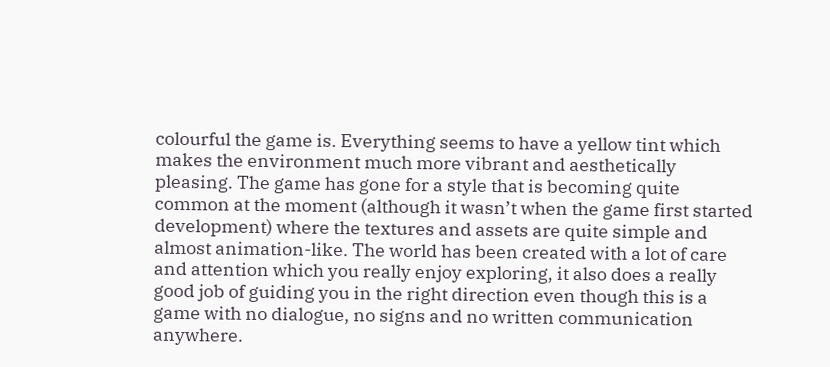colourful the game is. Everything seems to have a yellow tint which makes the environment much more vibrant and aesthetically pleasing. The game has gone for a style that is becoming quite common at the moment (although it wasn’t when the game first started development) where the textures and assets are quite simple and almost animation-like. The world has been created with a lot of care and attention which you really enjoy exploring, it also does a really good job of guiding you in the right direction even though this is a game with no dialogue, no signs and no written communication anywhere.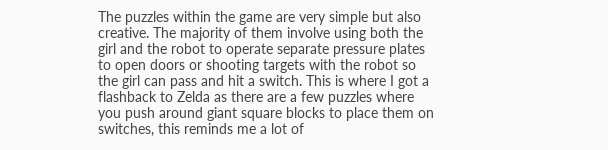The puzzles within the game are very simple but also creative. The majority of them involve using both the girl and the robot to operate separate pressure plates to open doors or shooting targets with the robot so the girl can pass and hit a switch. This is where I got a flashback to Zelda as there are a few puzzles where you push around giant square blocks to place them on switches, this reminds me a lot of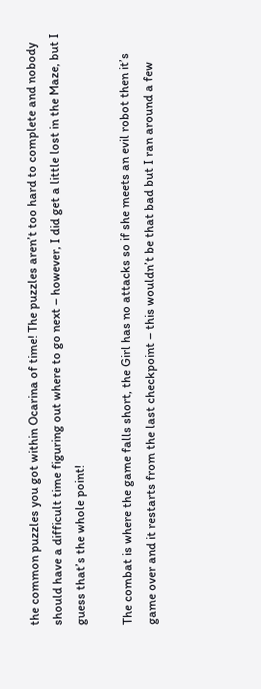the common puzzles you got within Ocarina of time! The puzzles aren’t too hard to complete and nobody should have a difficult time figuring out where to go next – however, I did get a little lost in the Maze, but I guess that’s the whole point!

The combat is where the game falls short, the Girl has no attacks so if she meets an evil robot then it’s game over and it restarts from the last checkpoint – this wouldn’t be that bad but I ran around a few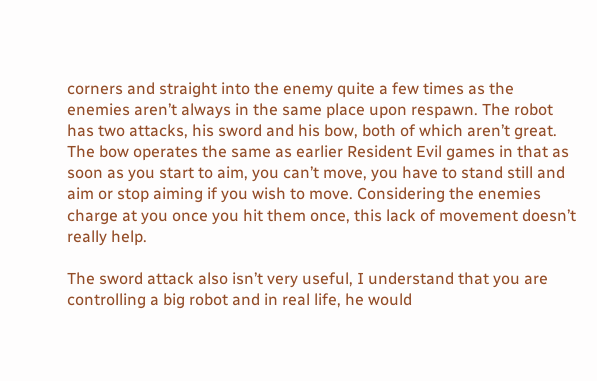corners and straight into the enemy quite a few times as the enemies aren’t always in the same place upon respawn. The robot has two attacks, his sword and his bow, both of which aren’t great. The bow operates the same as earlier Resident Evil games in that as soon as you start to aim, you can’t move, you have to stand still and aim or stop aiming if you wish to move. Considering the enemies charge at you once you hit them once, this lack of movement doesn’t really help.

The sword attack also isn’t very useful, I understand that you are controlling a big robot and in real life, he would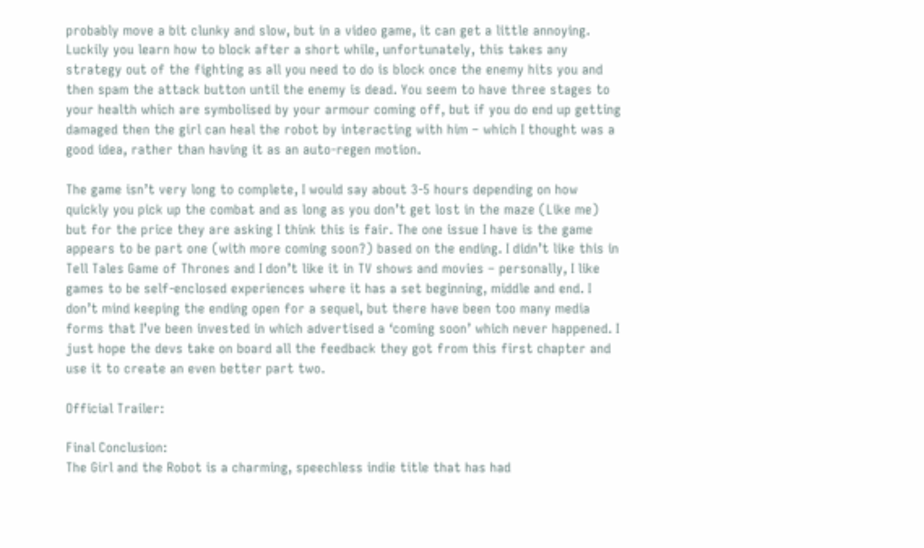probably move a bit clunky and slow, but in a video game, it can get a little annoying. Luckily you learn how to block after a short while, unfortunately, this takes any strategy out of the fighting as all you need to do is block once the enemy hits you and then spam the attack button until the enemy is dead. You seem to have three stages to your health which are symbolised by your armour coming off, but if you do end up getting damaged then the girl can heal the robot by interacting with him – which I thought was a good idea, rather than having it as an auto-regen motion.

The game isn’t very long to complete, I would say about 3-5 hours depending on how quickly you pick up the combat and as long as you don’t get lost in the maze (Like me) but for the price they are asking I think this is fair. The one issue I have is the game appears to be part one (with more coming soon?) based on the ending. I didn’t like this in Tell Tales Game of Thrones and I don’t like it in TV shows and movies – personally, I like games to be self-enclosed experiences where it has a set beginning, middle and end. I don’t mind keeping the ending open for a sequel, but there have been too many media forms that I’ve been invested in which advertised a ‘coming soon’ which never happened. I just hope the devs take on board all the feedback they got from this first chapter and use it to create an even better part two.

Official Trailer:

Final Conclusion:
The Girl and the Robot is a charming, speechless indie title that has had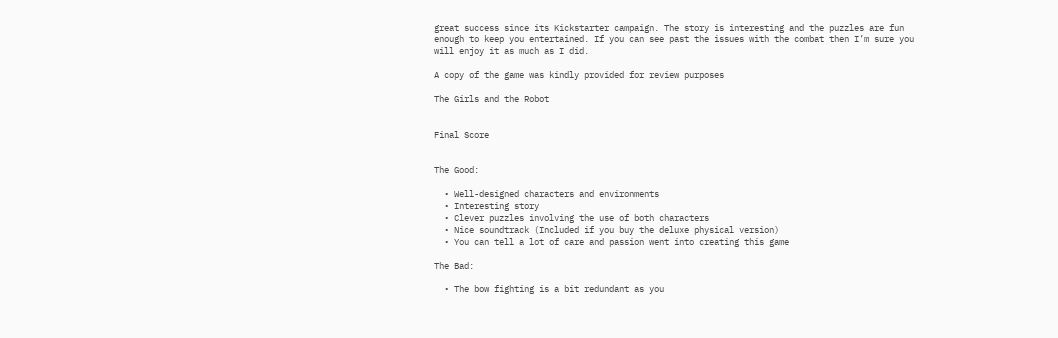great success since its Kickstarter campaign. The story is interesting and the puzzles are fun enough to keep you entertained. If you can see past the issues with the combat then I’m sure you will enjoy it as much as I did.

A copy of the game was kindly provided for review purposes

The Girls and the Robot


Final Score


The Good:

  • Well-designed characters and environments
  • Interesting story
  • Clever puzzles involving the use of both characters
  • Nice soundtrack (Included if you buy the deluxe physical version)
  • You can tell a lot of care and passion went into creating this game

The Bad:

  • The bow fighting is a bit redundant as you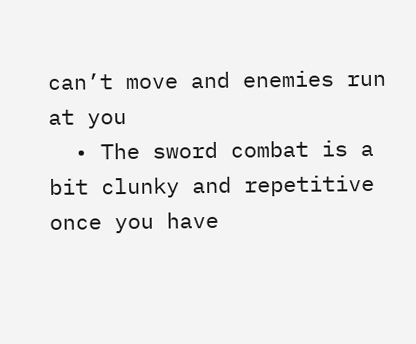can’t move and enemies run at you
  • The sword combat is a bit clunky and repetitive once you have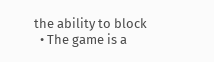the ability to block
  • The game is a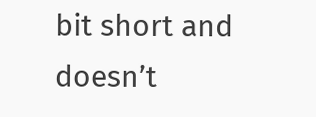bit short and doesn’t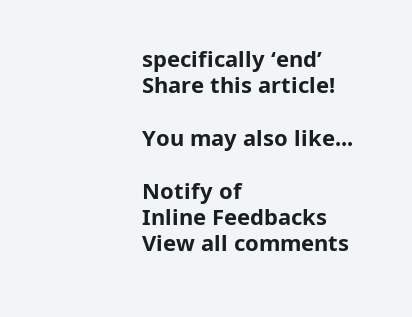specifically ‘end’
Share this article!

You may also like...

Notify of
Inline Feedbacks
View all comments